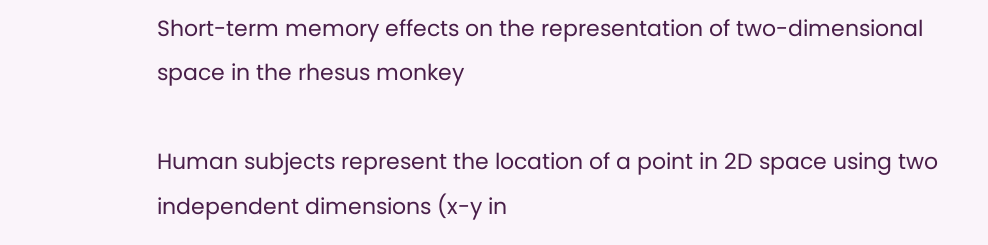Short-term memory effects on the representation of two-dimensional space in the rhesus monkey

Human subjects represent the location of a point in 2D space using two independent dimensions (x-y in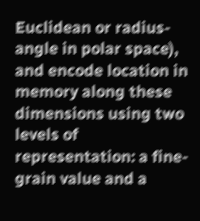Euclidean or radius-angle in polar space), and encode location in memory along these dimensions using two levels of representation: a fine-grain value and a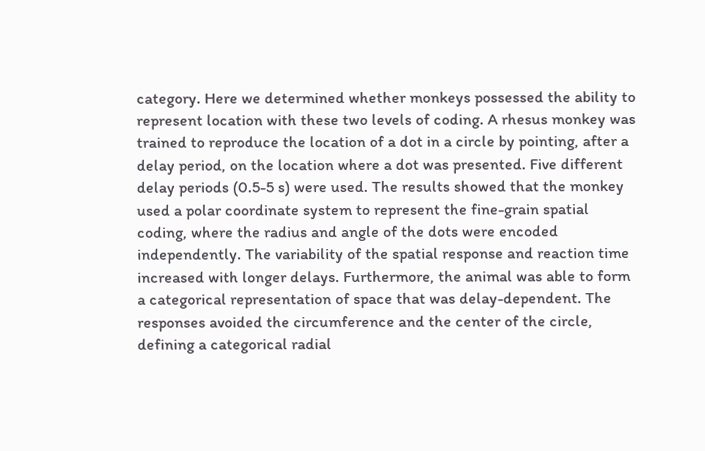category. Here we determined whether monkeys possessed the ability to represent location with these two levels of coding. A rhesus monkey was trained to reproduce the location of a dot in a circle by pointing, after a delay period, on the location where a dot was presented. Five different delay periods (0.5-5 s) were used. The results showed that the monkey used a polar coordinate system to represent the fine-grain spatial coding, where the radius and angle of the dots were encoded independently. The variability of the spatial response and reaction time increased with longer delays. Furthermore, the animal was able to form a categorical representation of space that was delay-dependent. The responses avoided the circumference and the center of the circle, defining a categorical radial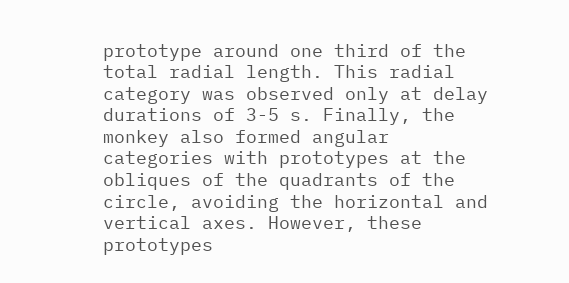prototype around one third of the total radial length. This radial category was observed only at delay durations of 3-5 s. Finally, the monkey also formed angular categories with prototypes at the obliques of the quadrants of the circle, avoiding the horizontal and vertical axes. However, these prototypes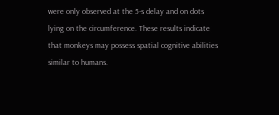were only observed at the 5-s delay and on dots lying on the circumference. These results indicate that monkeys may possess spatial cognitive abilities similar to humans.